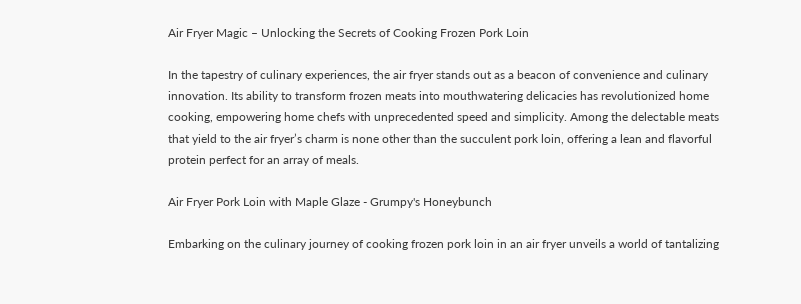Air Fryer Magic – Unlocking the Secrets of Cooking Frozen Pork Loin

In the tapestry of culinary experiences, the air fryer stands out as a beacon of convenience and culinary innovation. Its ability to transform frozen meats into mouthwatering delicacies has revolutionized home cooking, empowering home chefs with unprecedented speed and simplicity. Among the delectable meats that yield to the air fryer’s charm is none other than the succulent pork loin, offering a lean and flavorful protein perfect for an array of meals.

Air Fryer Pork Loin with Maple Glaze - Grumpy's Honeybunch

Embarking on the culinary journey of cooking frozen pork loin in an air fryer unveils a world of tantalizing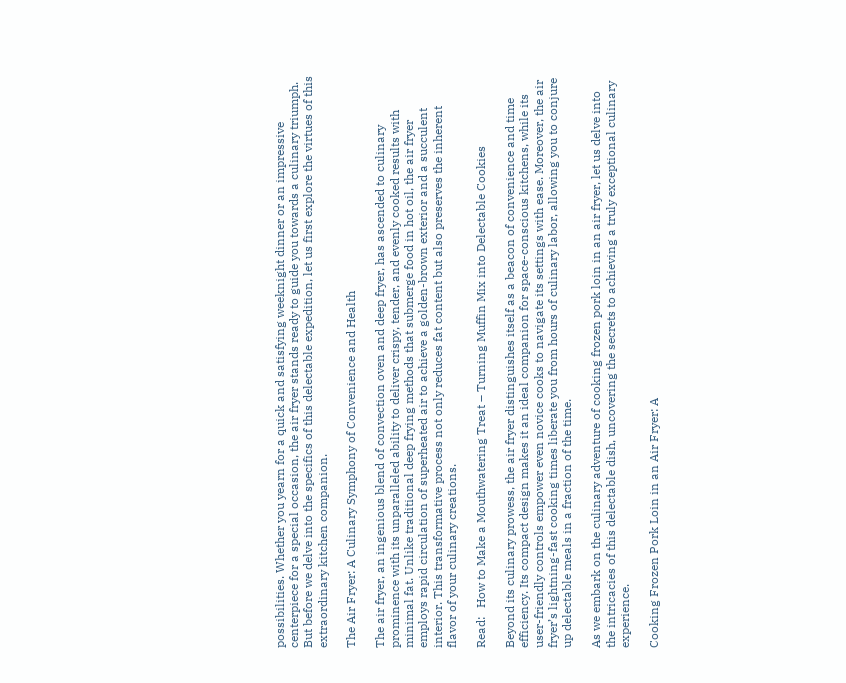possibilities. Whether you yearn for a quick and satisfying weeknight dinner or an impressive centerpiece for a special occasion, the air fryer stands ready to guide you towards a culinary triumph. But before we delve into the specifics of this delectable expedition, let us first explore the virtues of this extraordinary kitchen companion.

The Air Fryer: A Culinary Symphony of Convenience and Health

The air fryer, an ingenious blend of convection oven and deep fryer, has ascended to culinary prominence with its unparalleled ability to deliver crispy, tender, and evenly cooked results with minimal fat. Unlike traditional deep frying methods that submerge food in hot oil, the air fryer employs rapid circulation of superheated air to achieve a golden-brown exterior and a succulent interior. This transformative process not only reduces fat content but also preserves the inherent flavor of your culinary creations.

Read:   How to Make a Mouthwatering Treat – Turning Muffin Mix into Delectable Cookies

Beyond its culinary prowess, the air fryer distinguishes itself as a beacon of convenience and time efficiency. Its compact design makes it an ideal companion for space-conscious kitchens, while its user-friendly controls empower even novice cooks to navigate its settings with ease. Moreover, the air fryer’s lightning-fast cooking times liberate you from hours of culinary labor, allowing you to conjure up delectable meals in a fraction of the time.

As we embark on the culinary adventure of cooking frozen pork loin in an air fryer, let us delve into the intricacies of this delectable dish, uncovering the secrets to achieving a truly exceptional culinary experience.

Cooking Frozen Pork Loin in an Air Fryer: A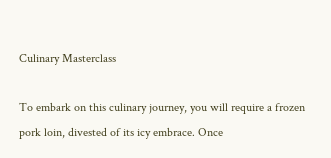Culinary Masterclass

To embark on this culinary journey, you will require a frozen pork loin, divested of its icy embrace. Once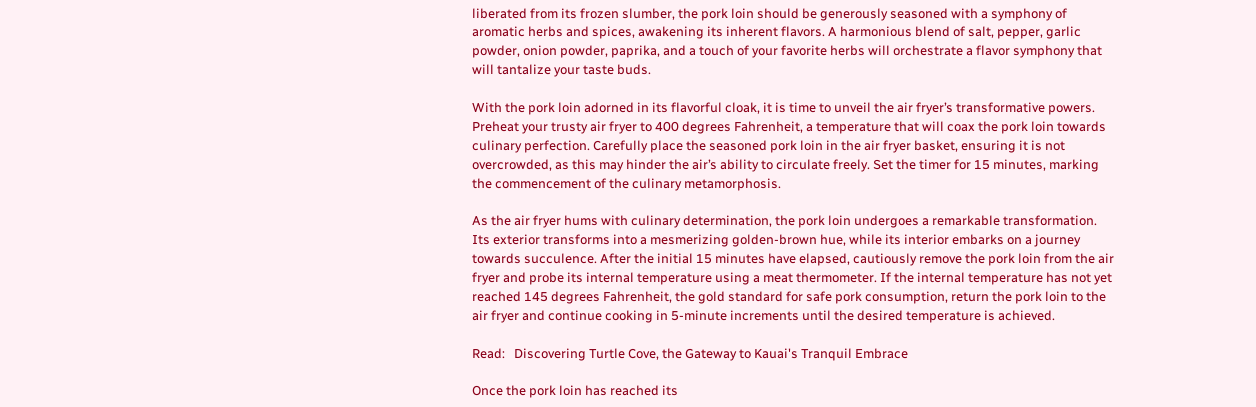liberated from its frozen slumber, the pork loin should be generously seasoned with a symphony of aromatic herbs and spices, awakening its inherent flavors. A harmonious blend of salt, pepper, garlic powder, onion powder, paprika, and a touch of your favorite herbs will orchestrate a flavor symphony that will tantalize your taste buds.

With the pork loin adorned in its flavorful cloak, it is time to unveil the air fryer’s transformative powers. Preheat your trusty air fryer to 400 degrees Fahrenheit, a temperature that will coax the pork loin towards culinary perfection. Carefully place the seasoned pork loin in the air fryer basket, ensuring it is not overcrowded, as this may hinder the air’s ability to circulate freely. Set the timer for 15 minutes, marking the commencement of the culinary metamorphosis.

As the air fryer hums with culinary determination, the pork loin undergoes a remarkable transformation. Its exterior transforms into a mesmerizing golden-brown hue, while its interior embarks on a journey towards succulence. After the initial 15 minutes have elapsed, cautiously remove the pork loin from the air fryer and probe its internal temperature using a meat thermometer. If the internal temperature has not yet reached 145 degrees Fahrenheit, the gold standard for safe pork consumption, return the pork loin to the air fryer and continue cooking in 5-minute increments until the desired temperature is achieved.

Read:   Discovering Turtle Cove, the Gateway to Kauai's Tranquil Embrace

Once the pork loin has reached its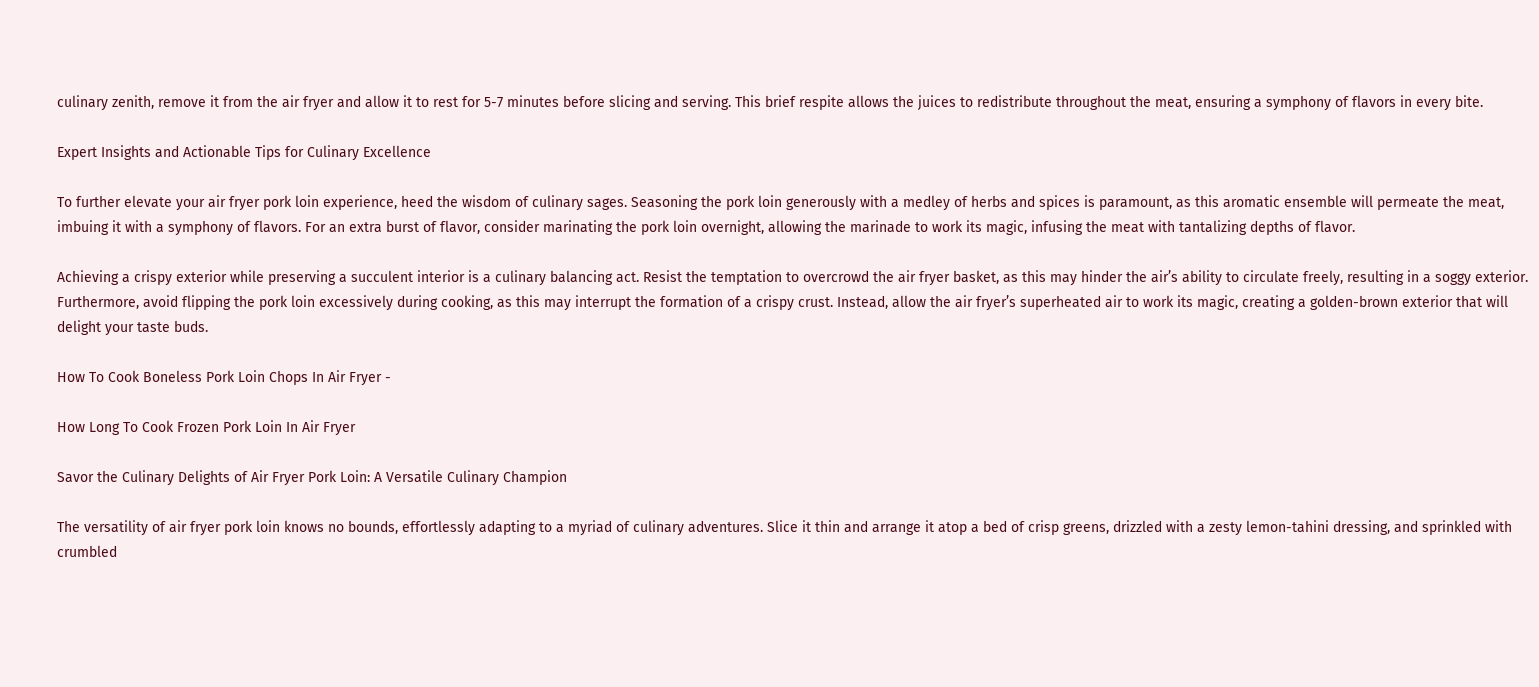culinary zenith, remove it from the air fryer and allow it to rest for 5-7 minutes before slicing and serving. This brief respite allows the juices to redistribute throughout the meat, ensuring a symphony of flavors in every bite.

Expert Insights and Actionable Tips for Culinary Excellence

To further elevate your air fryer pork loin experience, heed the wisdom of culinary sages. Seasoning the pork loin generously with a medley of herbs and spices is paramount, as this aromatic ensemble will permeate the meat, imbuing it with a symphony of flavors. For an extra burst of flavor, consider marinating the pork loin overnight, allowing the marinade to work its magic, infusing the meat with tantalizing depths of flavor.

Achieving a crispy exterior while preserving a succulent interior is a culinary balancing act. Resist the temptation to overcrowd the air fryer basket, as this may hinder the air’s ability to circulate freely, resulting in a soggy exterior. Furthermore, avoid flipping the pork loin excessively during cooking, as this may interrupt the formation of a crispy crust. Instead, allow the air fryer’s superheated air to work its magic, creating a golden-brown exterior that will delight your taste buds.

How To Cook Boneless Pork Loin Chops In Air Fryer -

How Long To Cook Frozen Pork Loin In Air Fryer

Savor the Culinary Delights of Air Fryer Pork Loin: A Versatile Culinary Champion

The versatility of air fryer pork loin knows no bounds, effortlessly adapting to a myriad of culinary adventures. Slice it thin and arrange it atop a bed of crisp greens, drizzled with a zesty lemon-tahini dressing, and sprinkled with crumbled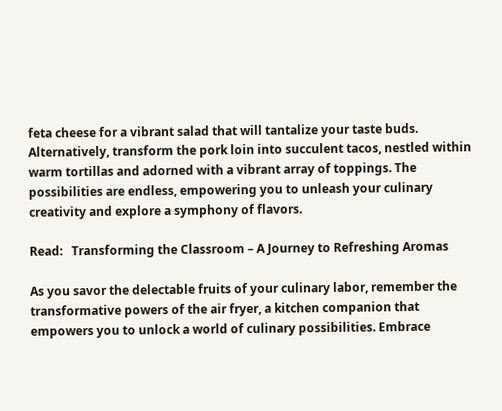feta cheese for a vibrant salad that will tantalize your taste buds. Alternatively, transform the pork loin into succulent tacos, nestled within warm tortillas and adorned with a vibrant array of toppings. The possibilities are endless, empowering you to unleash your culinary creativity and explore a symphony of flavors.

Read:   Transforming the Classroom – A Journey to Refreshing Aromas

As you savor the delectable fruits of your culinary labor, remember the transformative powers of the air fryer, a kitchen companion that empowers you to unlock a world of culinary possibilities. Embrace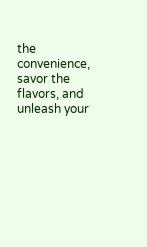the convenience, savor the flavors, and unleash your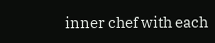inner chef with each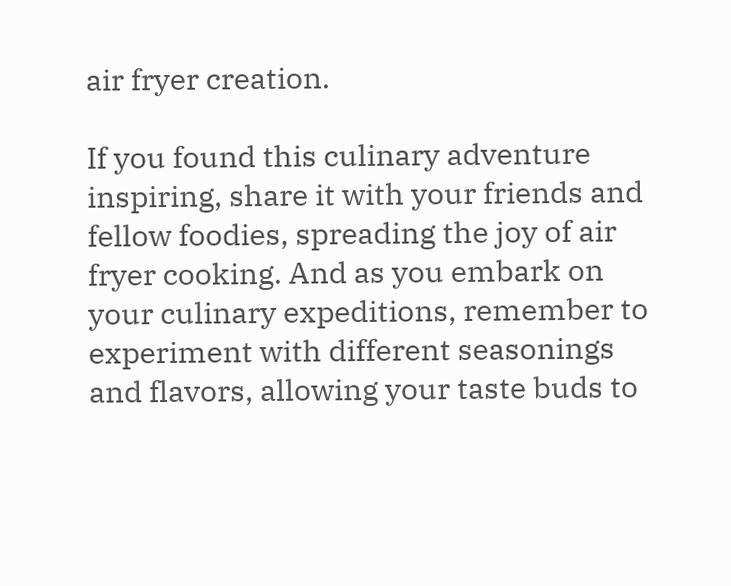air fryer creation.

If you found this culinary adventure inspiring, share it with your friends and fellow foodies, spreading the joy of air fryer cooking. And as you embark on your culinary expeditions, remember to experiment with different seasonings and flavors, allowing your taste buds to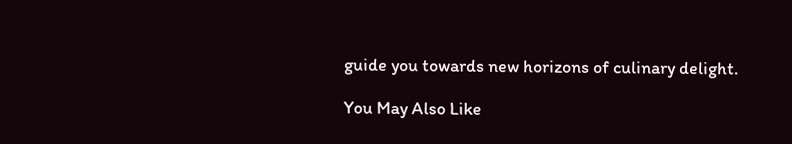guide you towards new horizons of culinary delight.

You May Also Like